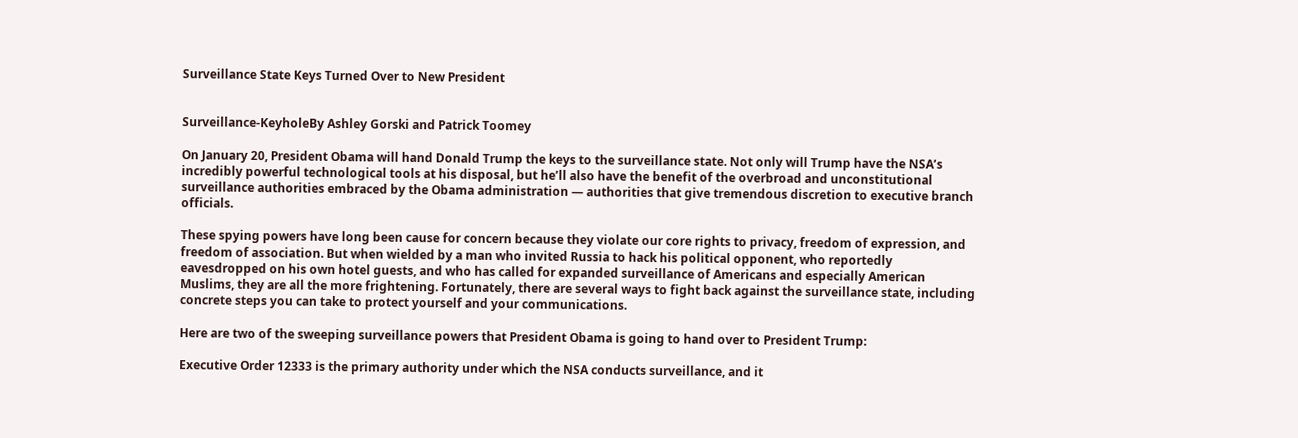Surveillance State Keys Turned Over to New President


Surveillance-KeyholeBy Ashley Gorski and Patrick Toomey

On January 20, President Obama will hand Donald Trump the keys to the surveillance state. Not only will Trump have the NSA’s incredibly powerful technological tools at his disposal, but he’ll also have the benefit of the overbroad and unconstitutional surveillance authorities embraced by the Obama administration — authorities that give tremendous discretion to executive branch officials.

These spying powers have long been cause for concern because they violate our core rights to privacy, freedom of expression, and freedom of association. But when wielded by a man who invited Russia to hack his political opponent, who reportedly eavesdropped on his own hotel guests, and who has called for expanded surveillance of Americans and especially American Muslims, they are all the more frightening. Fortunately, there are several ways to fight back against the surveillance state, including concrete steps you can take to protect yourself and your communications.

Here are two of the sweeping surveillance powers that President Obama is going to hand over to President Trump:

Executive Order 12333 is the primary authority under which the NSA conducts surveillance, and it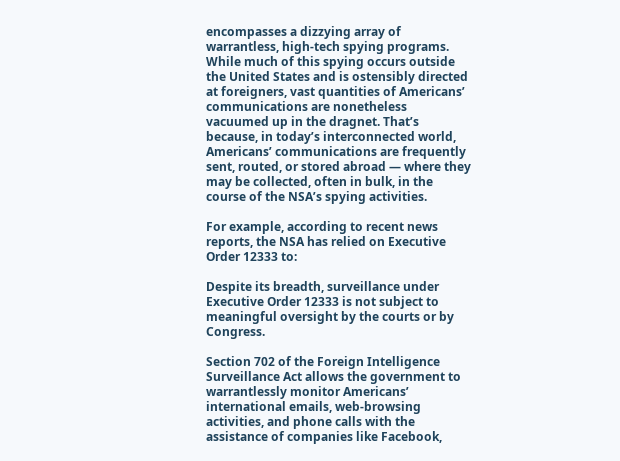encompasses a dizzying array of warrantless, high-tech spying programs. While much of this spying occurs outside the United States and is ostensibly directed at foreigners, vast quantities of Americans’ communications are nonetheless vacuumed up in the dragnet. That’s because, in today’s interconnected world, Americans’ communications are frequently sent, routed, or stored abroad — where they may be collected, often in bulk, in the course of the NSA’s spying activities.

For example, according to recent news reports, the NSA has relied on Executive Order 12333 to:

Despite its breadth, surveillance under Executive Order 12333 is not subject to meaningful oversight by the courts or by Congress.

Section 702 of the Foreign Intelligence Surveillance Act allows the government to warrantlessly monitor Americans’ international emails, web-browsing activities, and phone calls with the assistance of companies like Facebook,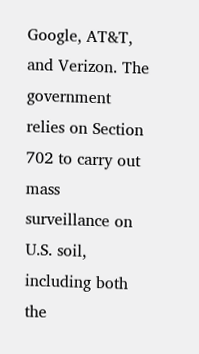Google, AT&T, and Verizon. The government relies on Section 702 to carry out mass surveillance on U.S. soil, including both the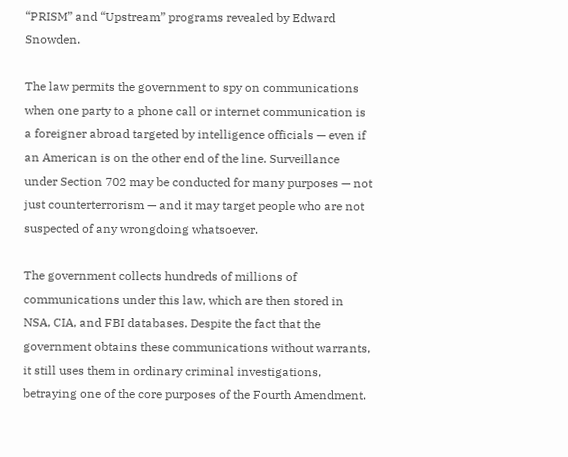“PRISM” and “Upstream” programs revealed by Edward Snowden.

The law permits the government to spy on communications when one party to a phone call or internet communication is a foreigner abroad targeted by intelligence officials — even if an American is on the other end of the line. Surveillance under Section 702 may be conducted for many purposes — not just counterterrorism — and it may target people who are not suspected of any wrongdoing whatsoever.

The government collects hundreds of millions of communications under this law, which are then stored in NSA, CIA, and FBI databases. Despite the fact that the government obtains these communications without warrants, it still uses them in ordinary criminal investigations, betraying one of the core purposes of the Fourth Amendment.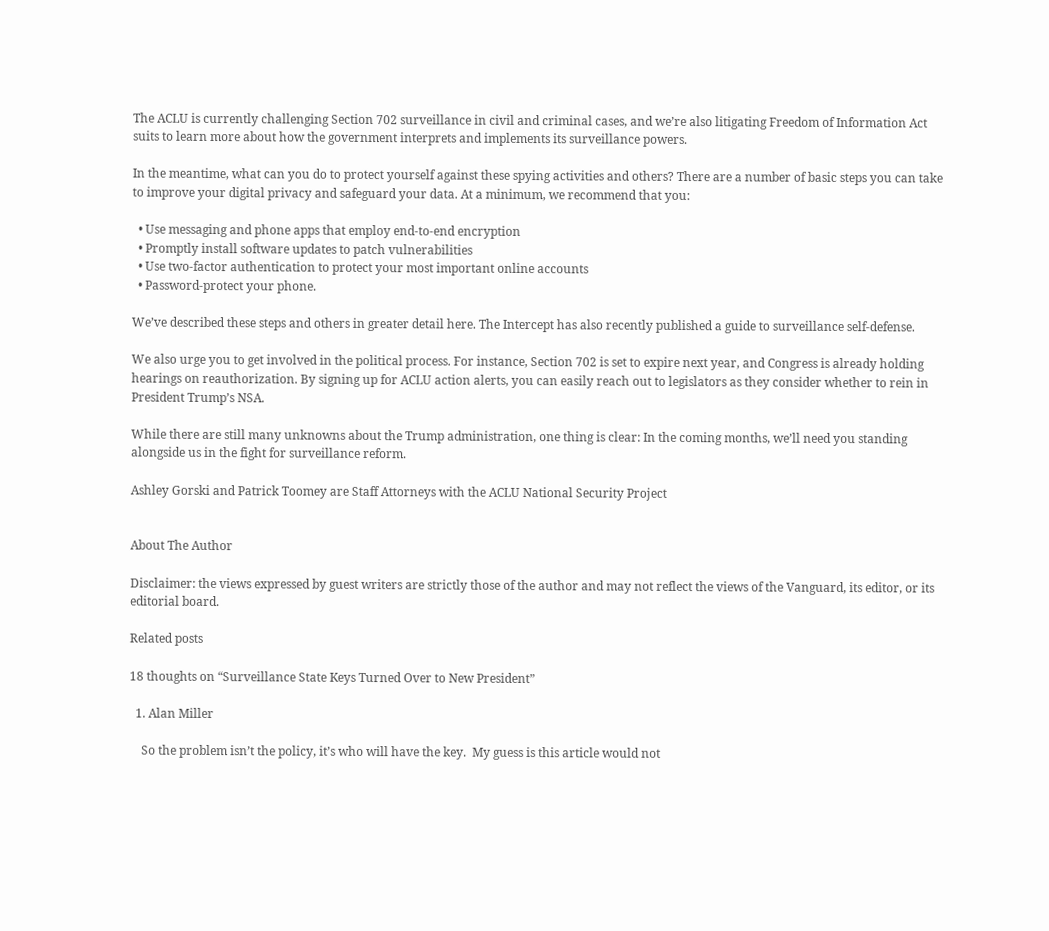The ACLU is currently challenging Section 702 surveillance in civil and criminal cases, and we’re also litigating Freedom of Information Act suits to learn more about how the government interprets and implements its surveillance powers.

In the meantime, what can you do to protect yourself against these spying activities and others? There are a number of basic steps you can take to improve your digital privacy and safeguard your data. At a minimum, we recommend that you:

  • Use messaging and phone apps that employ end-to-end encryption
  • Promptly install software updates to patch vulnerabilities
  • Use two-factor authentication to protect your most important online accounts
  • Password-protect your phone.

We’ve described these steps and others in greater detail here. The Intercept has also recently published a guide to surveillance self-defense.

We also urge you to get involved in the political process. For instance, Section 702 is set to expire next year, and Congress is already holding hearings on reauthorization. By signing up for ACLU action alerts, you can easily reach out to legislators as they consider whether to rein in President Trump’s NSA.

While there are still many unknowns about the Trump administration, one thing is clear: In the coming months, we’ll need you standing alongside us in the fight for surveillance reform.

Ashley Gorski and Patrick Toomey are Staff Attorneys with the ACLU National Security Project


About The Author

Disclaimer: the views expressed by guest writers are strictly those of the author and may not reflect the views of the Vanguard, its editor, or its editorial board.

Related posts

18 thoughts on “Surveillance State Keys Turned Over to New President”

  1. Alan Miller

    So the problem isn’t the policy, it’s who will have the key.  My guess is this article would not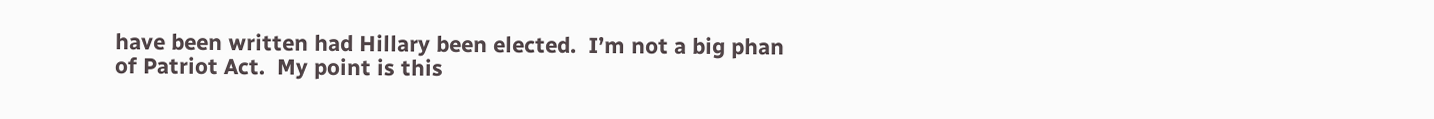have been written had Hillary been elected.  I’m not a big phan of Patriot Act.  My point is this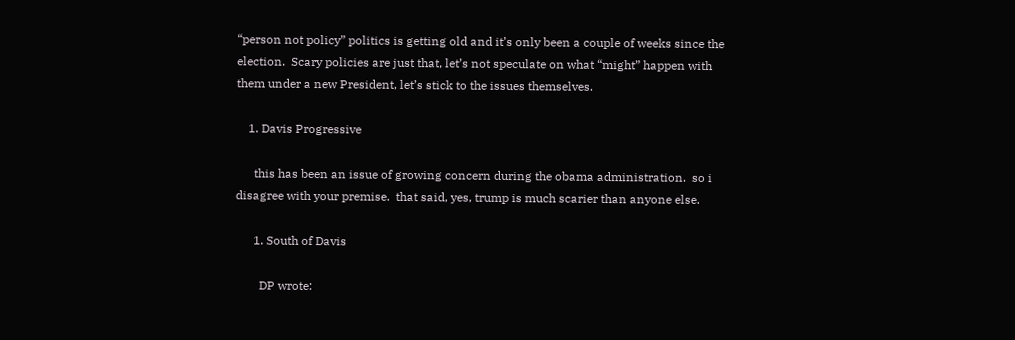“person not policy” politics is getting old and it’s only been a couple of weeks since the election.  Scary policies are just that, let’s not speculate on what “might” happen with them under a new President, let’s stick to the issues themselves.

    1. Davis Progressive

      this has been an issue of growing concern during the obama administration.  so i disagree with your premise.  that said, yes, trump is much scarier than anyone else.

      1. South of Davis

        DP wrote: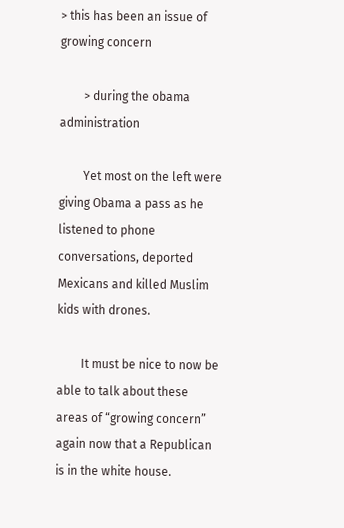> this has been an issue of growing concern

        > during the obama administration

        Yet most on the left were giving Obama a pass as he listened to phone conversations, deported Mexicans and killed Muslim kids with drones.

        It must be nice to now be able to talk about these areas of “growing concern” again now that a Republican is in the white house.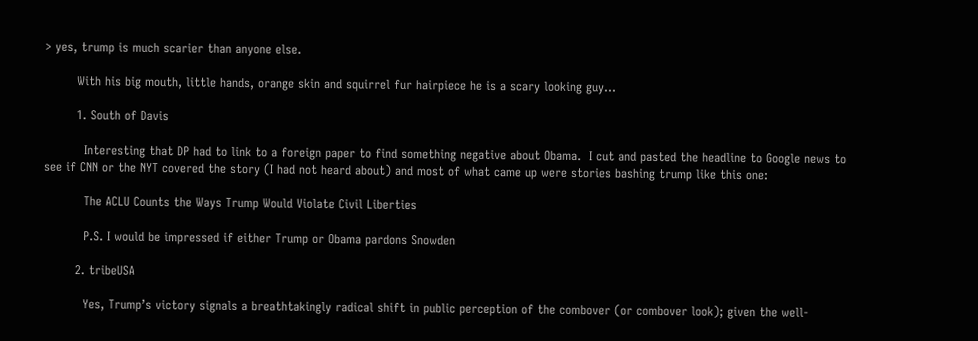> yes, trump is much scarier than anyone else.

        With his big mouth, little hands, orange skin and squirrel fur hairpiece he is a scary looking guy…

        1. South of Davis

          Interesting that DP had to link to a foreign paper to find something negative about Obama.  I cut and pasted the headline to Google news to see if CNN or the NYT covered the story (I had not heard about) and most of what came up were stories bashing trump like this one:

          The ACLU Counts the Ways Trump Would Violate Civil Liberties

          P.S. I would be impressed if either Trump or Obama pardons Snowden

        2. tribeUSA

          Yes, Trump’s victory signals a breathtakingly radical shift in public perception of the combover (or combover look); given the well-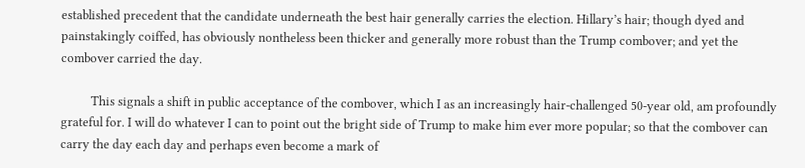established precedent that the candidate underneath the best hair generally carries the election. Hillary’s hair; though dyed and painstakingly coiffed, has obviously nontheless been thicker and generally more robust than the Trump combover; and yet the combover carried the day.

          This signals a shift in public acceptance of the combover, which I as an increasingly hair-challenged 50-year old, am profoundly grateful for. I will do whatever I can to point out the bright side of Trump to make him ever more popular; so that the combover can carry the day each day and perhaps even become a mark of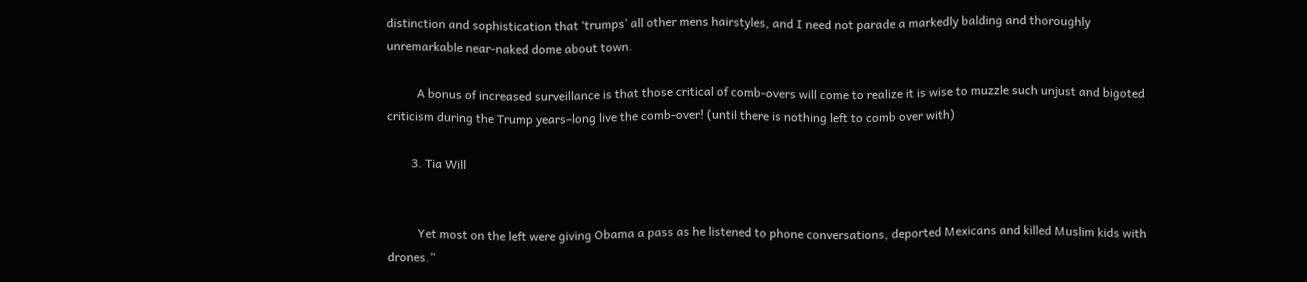distinction and sophistication that ‘trumps’ all other mens hairstyles, and I need not parade a markedly balding and thoroughly unremarkable near-naked dome about town.

          A bonus of increased surveillance is that those critical of comb-overs will come to realize it is wise to muzzle such unjust and bigoted criticism during the Trump years–long live the comb-over! (until there is nothing left to comb over with)

        3. Tia Will


          Yet most on the left were giving Obama a pass as he listened to phone conversations, deported Mexicans and killed Muslim kids with drones.”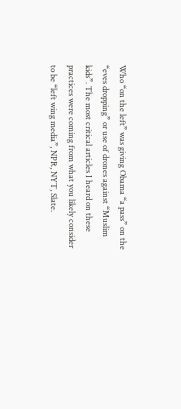Who “on the left” was giving Obama “a pass” on the “eves dropping” or use of drones against “Muslim kids”. The most critical articles I heard on these practices were coming from what you likely consider to be “left wing media”, NPR, NYT, Slate.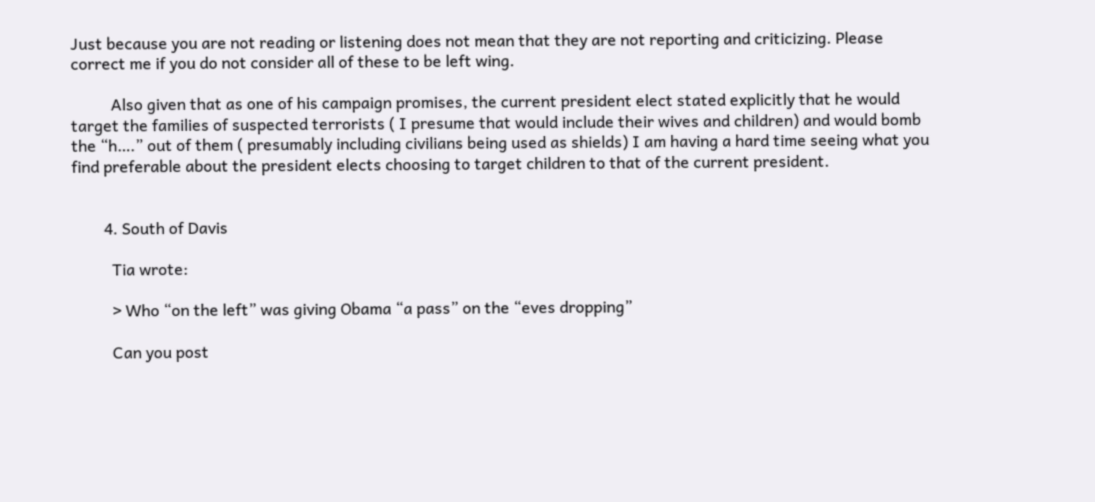Just because you are not reading or listening does not mean that they are not reporting and criticizing. Please correct me if you do not consider all of these to be left wing.

          Also given that as one of his campaign promises, the current president elect stated explicitly that he would target the families of suspected terrorists ( I presume that would include their wives and children) and would bomb the “h….” out of them ( presumably including civilians being used as shields) I am having a hard time seeing what you find preferable about the president elects choosing to target children to that of the current president.


        4. South of Davis

          Tia wrote:

          > Who “on the left” was giving Obama “a pass” on the “eves dropping”

          Can you post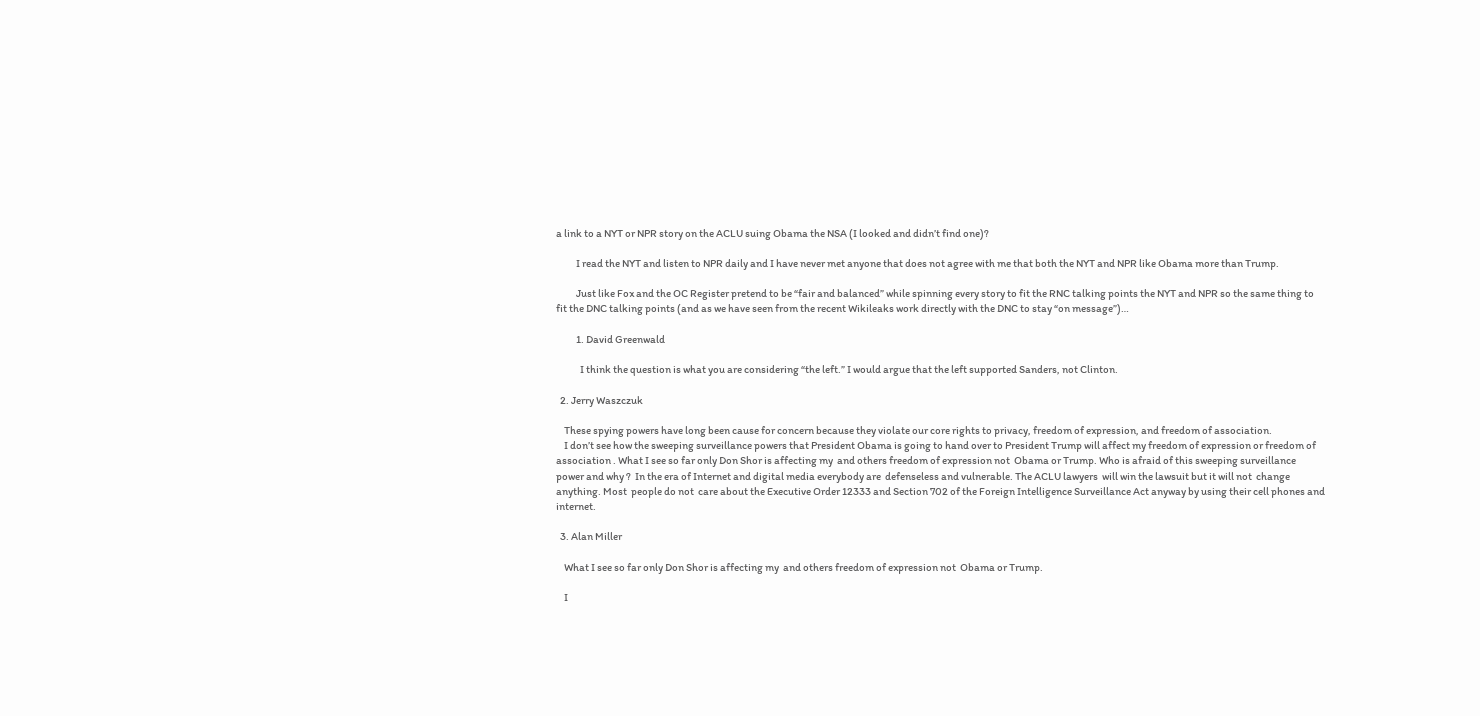a link to a NYT or NPR story on the ACLU suing Obama the NSA (I looked and didn’t find one)?

          I read the NYT and listen to NPR daily and I have never met anyone that does not agree with me that both the NYT and NPR like Obama more than Trump.

          Just like Fox and the OC Register pretend to be “fair and balanced” while spinning every story to fit the RNC talking points the NYT and NPR so the same thing to fit the DNC talking points (and as we have seen from the recent Wikileaks work directly with the DNC to stay “on message”)…

          1. David Greenwald

            I think the question is what you are considering “the left.” I would argue that the left supported Sanders, not Clinton.

  2. Jerry Waszczuk

    These spying powers have long been cause for concern because they violate our core rights to privacy, freedom of expression, and freedom of association.
    I don’t see how the sweeping surveillance powers that President Obama is going to hand over to President Trump will affect my freedom of expression or freedom of association . What I see so far only Don Shor is affecting my  and others freedom of expression not  Obama or Trump. Who is afraid of this sweeping surveillance power and why ?  In the era of Internet and digital media everybody are  defenseless and vulnerable. The ACLU lawyers  will win the lawsuit but it will not  change anything. Most  people do not  care about the Executive Order 12333 and Section 702 of the Foreign Intelligence Surveillance Act anyway by using their cell phones and internet.

  3. Alan Miller

    What I see so far only Don Shor is affecting my  and others freedom of expression not  Obama or Trump.

    I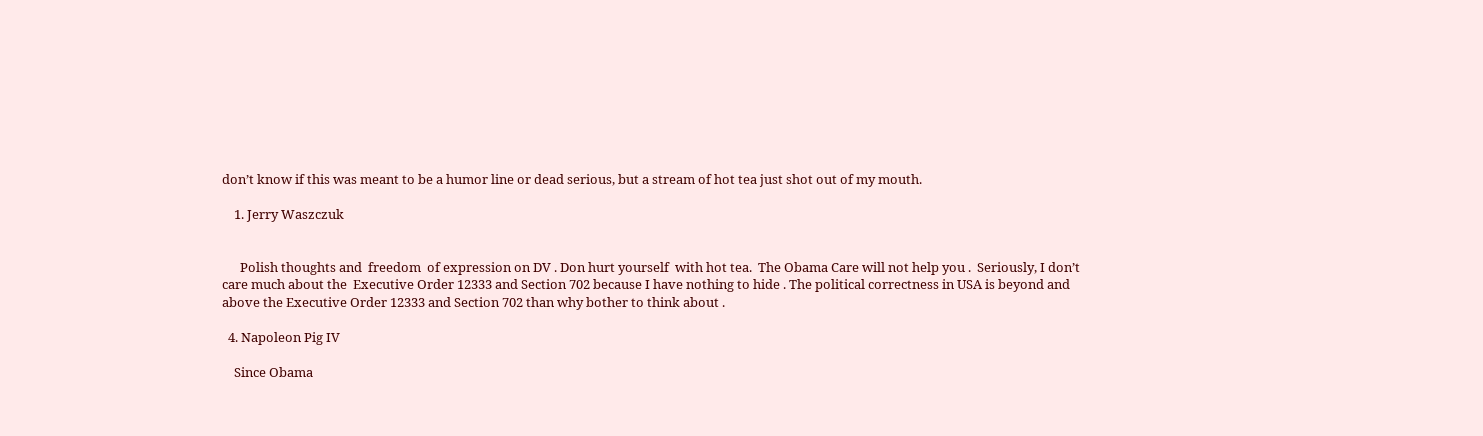don’t know if this was meant to be a humor line or dead serious, but a stream of hot tea just shot out of my mouth.

    1. Jerry Waszczuk


      Polish thoughts and  freedom  of expression on DV . Don hurt yourself  with hot tea.  The Obama Care will not help you .  Seriously, I don’t care much about the  Executive Order 12333 and Section 702 because I have nothing to hide . The political correctness in USA is beyond and above the Executive Order 12333 and Section 702 than why bother to think about .

  4. Napoleon Pig IV

    Since Obama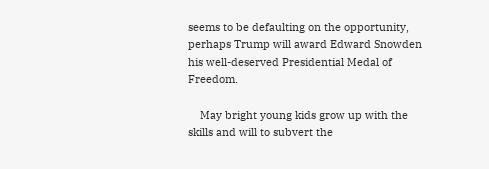seems to be defaulting on the opportunity, perhaps Trump will award Edward Snowden his well-deserved Presidential Medal of Freedom.

    May bright young kids grow up with the skills and will to subvert the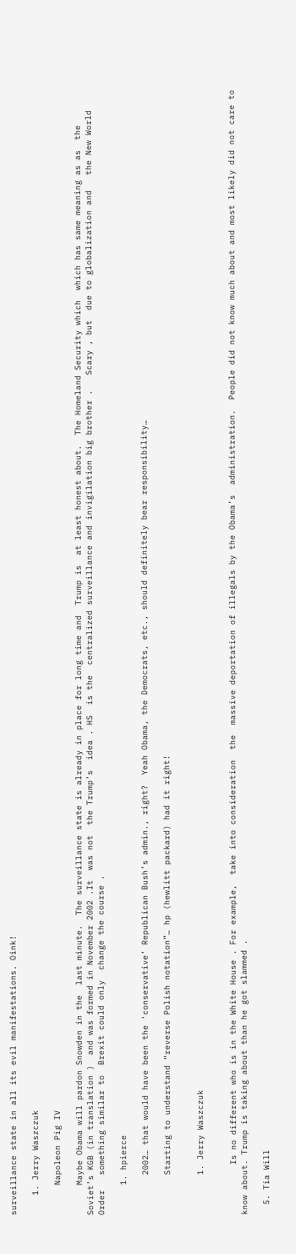surveillance state in all its evil manifestations. Oink!

    1. Jerry Waszczuk

      Napoleon Pig IV

      Maybe Obama will pardon Snowden in the  last minute.  The surveillance state is already in place for long time and  Trump is  at least honest about.  The Homeland Security which  which has same meaning as as  the Soviet’s KGB (in translation )  and was formed in November 2002 .It  was not  the Trump’s  idea . HS  is the  centralized surveillance and invigilation big brother .   Scary , but  due to globalization and   the New World Order   something similar to  Brexit could only  change the course .

      1. hpierce

        2002… that would have been the ‘conservative’ Republican Bush’s admin., right?  Yeah Obama, the Democrats, etc., should definitely bear responsibility…

        Starting to understand “reverse Polish notation”… hp (hewlitt packard) had it right!


        1. Jerry Waszczuk


          Is no different who is in the White House . For example,  take into consideration  the  massive deportation of illegals by the Obama’s  administration.  People did not know much about and most likely did not care to know about. Trump is taking about than he got slammed .

  5. Tia Will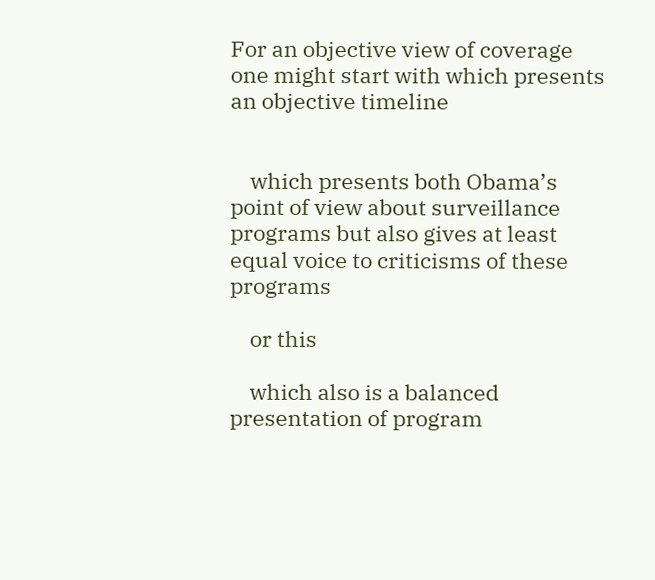For an objective view of coverage one might start with which presents an objective timeline


    which presents both Obama’s point of view about surveillance programs but also gives at least equal voice to criticisms of these programs

    or this

    which also is a balanced presentation of program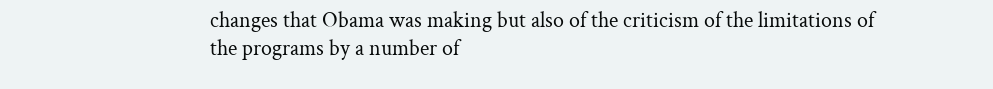changes that Obama was making but also of the criticism of the limitations of the programs by a number of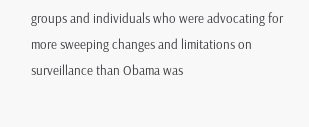groups and individuals who were advocating for more sweeping changes and limitations on surveillance than Obama was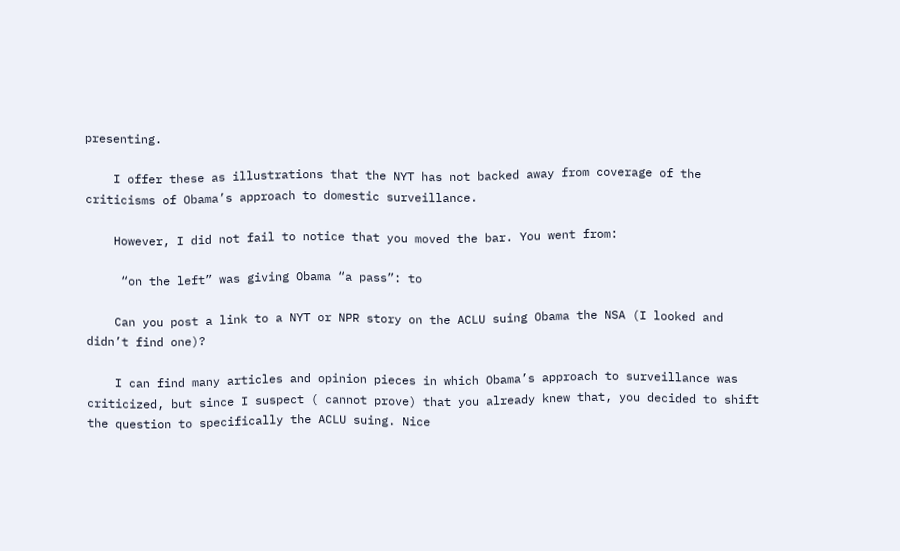presenting.

    I offer these as illustrations that the NYT has not backed away from coverage of the criticisms of Obama’s approach to domestic surveillance.

    However, I did not fail to notice that you moved the bar. You went from:

     “on the left” was giving Obama “a pass”: to

    Can you post a link to a NYT or NPR story on the ACLU suing Obama the NSA (I looked and didn’t find one)?

    I can find many articles and opinion pieces in which Obama’s approach to surveillance was criticized, but since I suspect ( cannot prove) that you already knew that, you decided to shift the question to specifically the ACLU suing. Nice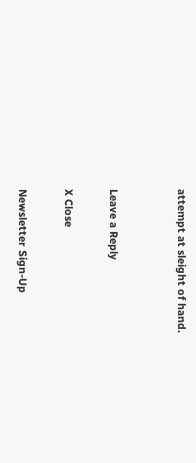attempt at sleight of hand.


Leave a Reply

X Close

Newsletter Sign-Up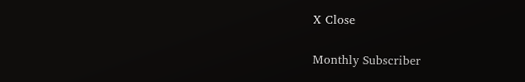X Close

Monthly Subscriber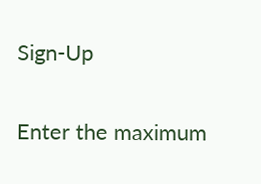Sign-Up

Enter the maximum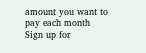amount you want to pay each month
Sign up for